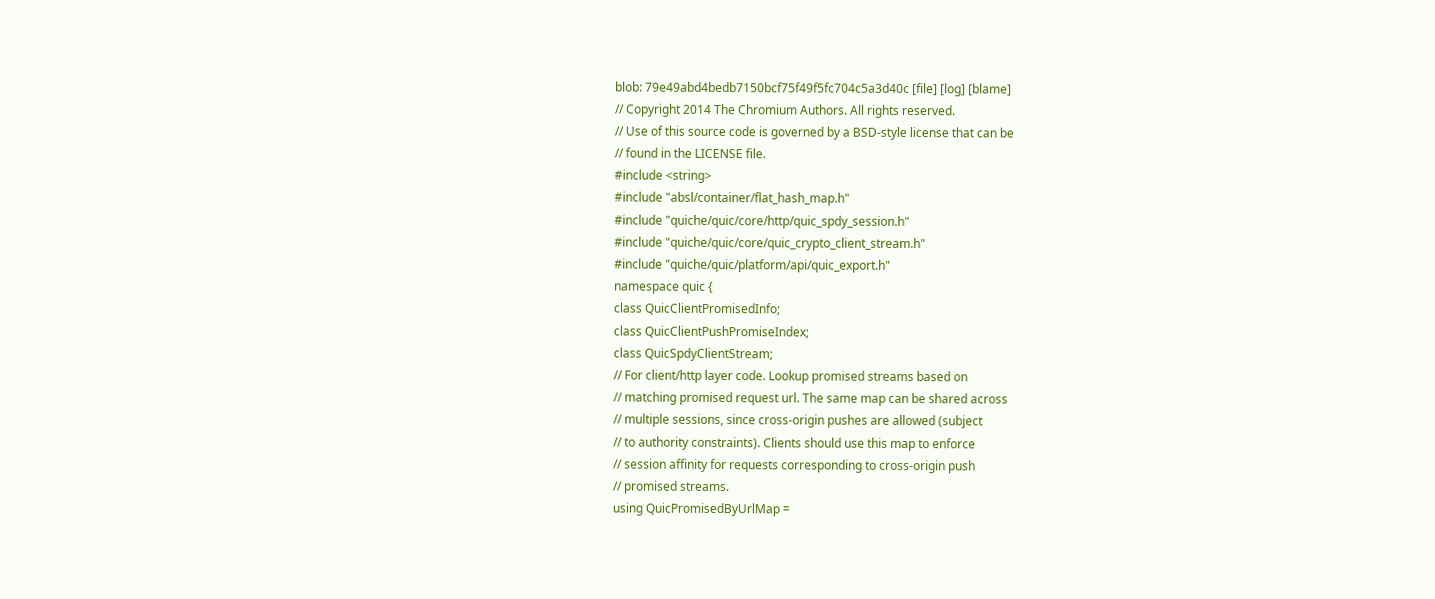blob: 79e49abd4bedb7150bcf75f49f5fc704c5a3d40c [file] [log] [blame]
// Copyright 2014 The Chromium Authors. All rights reserved.
// Use of this source code is governed by a BSD-style license that can be
// found in the LICENSE file.
#include <string>
#include "absl/container/flat_hash_map.h"
#include "quiche/quic/core/http/quic_spdy_session.h"
#include "quiche/quic/core/quic_crypto_client_stream.h"
#include "quiche/quic/platform/api/quic_export.h"
namespace quic {
class QuicClientPromisedInfo;
class QuicClientPushPromiseIndex;
class QuicSpdyClientStream;
// For client/http layer code. Lookup promised streams based on
// matching promised request url. The same map can be shared across
// multiple sessions, since cross-origin pushes are allowed (subject
// to authority constraints). Clients should use this map to enforce
// session affinity for requests corresponding to cross-origin push
// promised streams.
using QuicPromisedByUrlMap =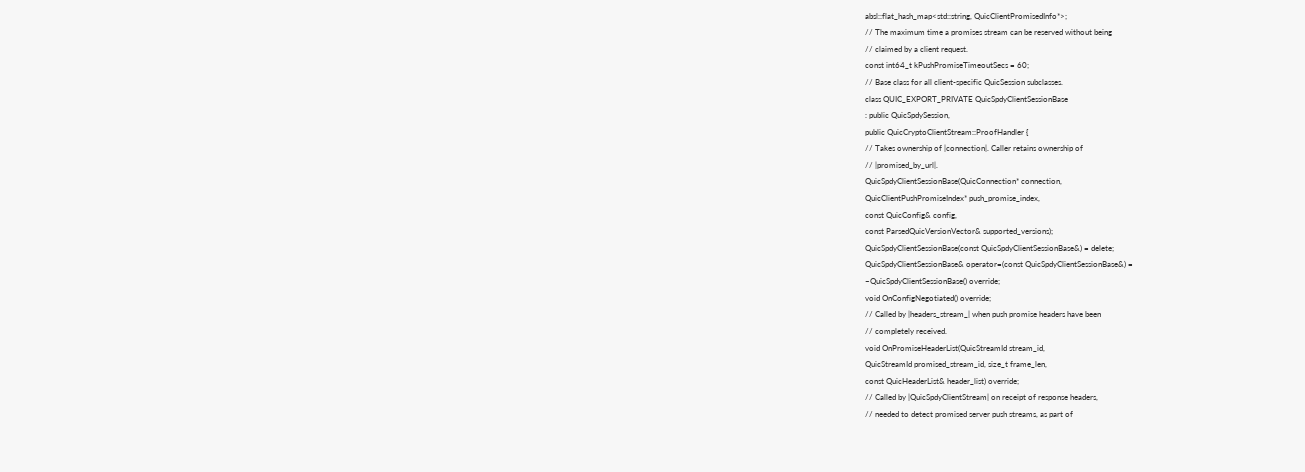absl::flat_hash_map<std::string, QuicClientPromisedInfo*>;
// The maximum time a promises stream can be reserved without being
// claimed by a client request.
const int64_t kPushPromiseTimeoutSecs = 60;
// Base class for all client-specific QuicSession subclasses.
class QUIC_EXPORT_PRIVATE QuicSpdyClientSessionBase
: public QuicSpdySession,
public QuicCryptoClientStream::ProofHandler {
// Takes ownership of |connection|. Caller retains ownership of
// |promised_by_url|.
QuicSpdyClientSessionBase(QuicConnection* connection,
QuicClientPushPromiseIndex* push_promise_index,
const QuicConfig& config,
const ParsedQuicVersionVector& supported_versions);
QuicSpdyClientSessionBase(const QuicSpdyClientSessionBase&) = delete;
QuicSpdyClientSessionBase& operator=(const QuicSpdyClientSessionBase&) =
~QuicSpdyClientSessionBase() override;
void OnConfigNegotiated() override;
// Called by |headers_stream_| when push promise headers have been
// completely received.
void OnPromiseHeaderList(QuicStreamId stream_id,
QuicStreamId promised_stream_id, size_t frame_len,
const QuicHeaderList& header_list) override;
// Called by |QuicSpdyClientStream| on receipt of response headers,
// needed to detect promised server push streams, as part of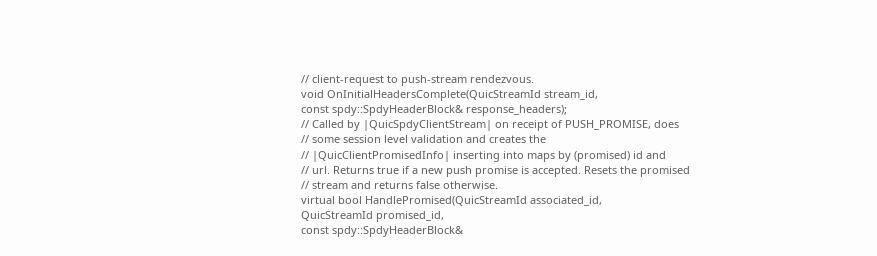// client-request to push-stream rendezvous.
void OnInitialHeadersComplete(QuicStreamId stream_id,
const spdy::SpdyHeaderBlock& response_headers);
// Called by |QuicSpdyClientStream| on receipt of PUSH_PROMISE, does
// some session level validation and creates the
// |QuicClientPromisedInfo| inserting into maps by (promised) id and
// url. Returns true if a new push promise is accepted. Resets the promised
// stream and returns false otherwise.
virtual bool HandlePromised(QuicStreamId associated_id,
QuicStreamId promised_id,
const spdy::SpdyHeaderBlock&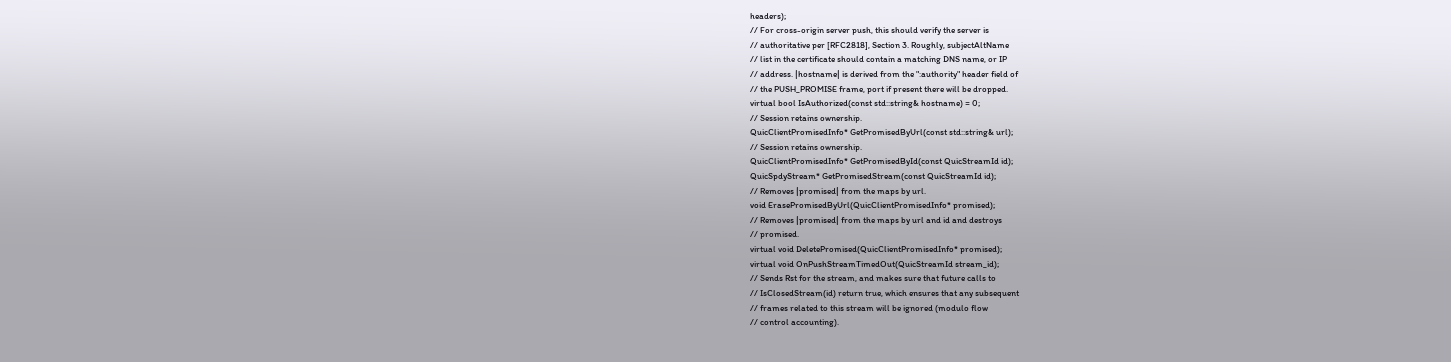headers);
// For cross-origin server push, this should verify the server is
// authoritative per [RFC2818], Section 3. Roughly, subjectAltName
// list in the certificate should contain a matching DNS name, or IP
// address. |hostname| is derived from the ":authority" header field of
// the PUSH_PROMISE frame, port if present there will be dropped.
virtual bool IsAuthorized(const std::string& hostname) = 0;
// Session retains ownership.
QuicClientPromisedInfo* GetPromisedByUrl(const std::string& url);
// Session retains ownership.
QuicClientPromisedInfo* GetPromisedById(const QuicStreamId id);
QuicSpdyStream* GetPromisedStream(const QuicStreamId id);
// Removes |promised| from the maps by url.
void ErasePromisedByUrl(QuicClientPromisedInfo* promised);
// Removes |promised| from the maps by url and id and destroys
// promised.
virtual void DeletePromised(QuicClientPromisedInfo* promised);
virtual void OnPushStreamTimedOut(QuicStreamId stream_id);
// Sends Rst for the stream, and makes sure that future calls to
// IsClosedStream(id) return true, which ensures that any subsequent
// frames related to this stream will be ignored (modulo flow
// control accounting).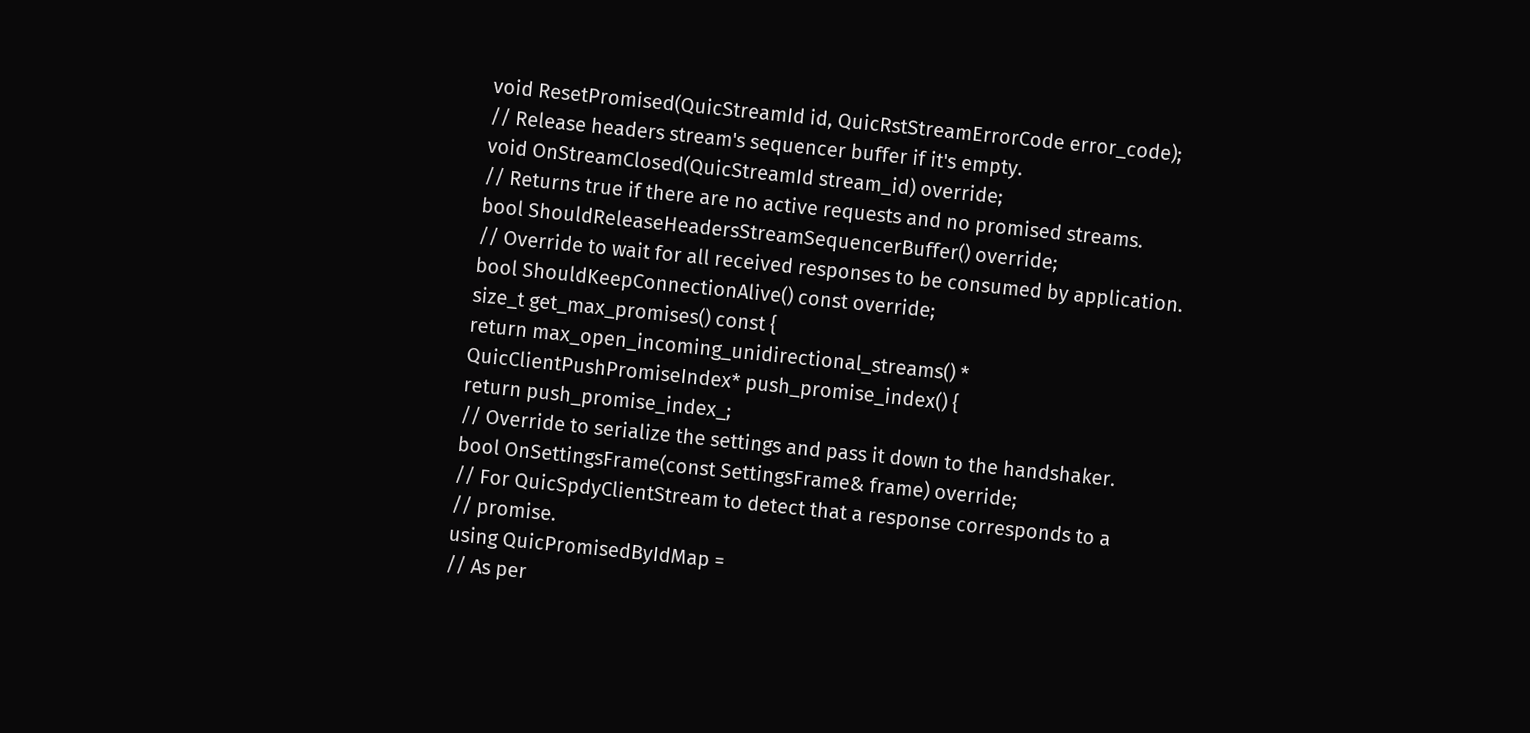void ResetPromised(QuicStreamId id, QuicRstStreamErrorCode error_code);
// Release headers stream's sequencer buffer if it's empty.
void OnStreamClosed(QuicStreamId stream_id) override;
// Returns true if there are no active requests and no promised streams.
bool ShouldReleaseHeadersStreamSequencerBuffer() override;
// Override to wait for all received responses to be consumed by application.
bool ShouldKeepConnectionAlive() const override;
size_t get_max_promises() const {
return max_open_incoming_unidirectional_streams() *
QuicClientPushPromiseIndex* push_promise_index() {
return push_promise_index_;
// Override to serialize the settings and pass it down to the handshaker.
bool OnSettingsFrame(const SettingsFrame& frame) override;
// For QuicSpdyClientStream to detect that a response corresponds to a
// promise.
using QuicPromisedByIdMap =
// As per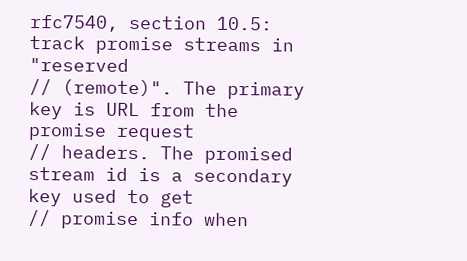rfc7540, section 10.5: track promise streams in "reserved
// (remote)". The primary key is URL from the promise request
// headers. The promised stream id is a secondary key used to get
// promise info when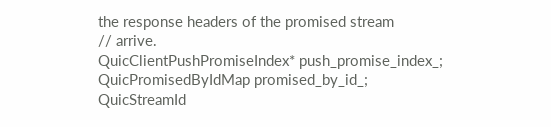the response headers of the promised stream
// arrive.
QuicClientPushPromiseIndex* push_promise_index_;
QuicPromisedByIdMap promised_by_id_;
QuicStreamId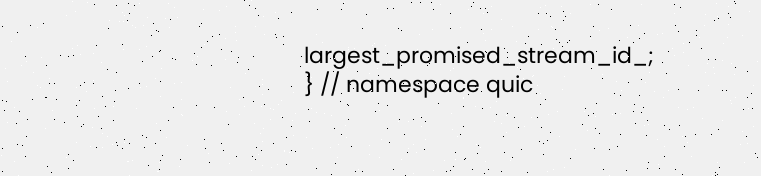largest_promised_stream_id_;
} // namespace quic